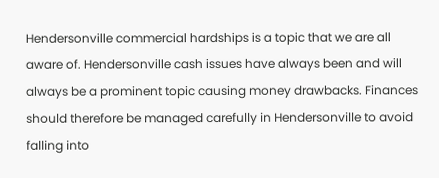Hendersonville commercial hardships is a topic that we are all aware of. Hendersonville cash issues have always been and will always be a prominent topic causing money drawbacks. Finances should therefore be managed carefully in Hendersonville to avoid falling into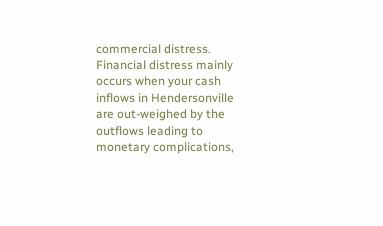commercial distress. Financial distress mainly occurs when your cash inflows in Hendersonville are out-weighed by the outflows leading to monetary complications,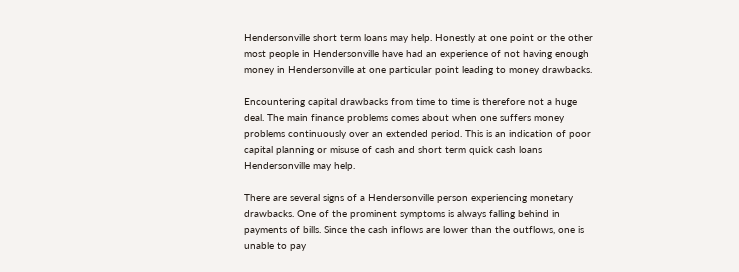Hendersonville short term loans may help. Honestly at one point or the other most people in Hendersonville have had an experience of not having enough money in Hendersonville at one particular point leading to money drawbacks.

Encountering capital drawbacks from time to time is therefore not a huge deal. The main finance problems comes about when one suffers money problems continuously over an extended period. This is an indication of poor capital planning or misuse of cash and short term quick cash loans Hendersonville may help.

There are several signs of a Hendersonville person experiencing monetary drawbacks. One of the prominent symptoms is always falling behind in payments of bills. Since the cash inflows are lower than the outflows, one is unable to pay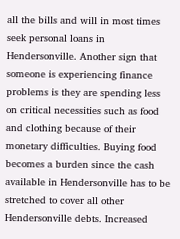all the bills and will in most times seek personal loans in Hendersonville. Another sign that someone is experiencing finance problems is they are spending less on critical necessities such as food and clothing because of their monetary difficulties. Buying food becomes a burden since the cash available in Hendersonville has to be stretched to cover all other Hendersonville debts. Increased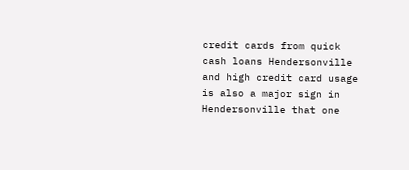credit cards from quick cash loans Hendersonville and high credit card usage is also a major sign in Hendersonville that one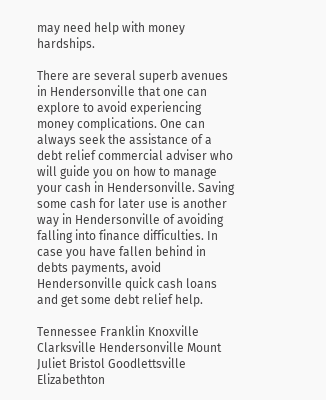may need help with money hardships.

There are several superb avenues in Hendersonville that one can explore to avoid experiencing money complications. One can always seek the assistance of a debt relief commercial adviser who will guide you on how to manage your cash in Hendersonville. Saving some cash for later use is another way in Hendersonville of avoiding falling into finance difficulties. In case you have fallen behind in debts payments, avoid Hendersonville quick cash loans and get some debt relief help.

Tennessee Franklin Knoxville Clarksville Hendersonville Mount Juliet Bristol Goodlettsville Elizabethton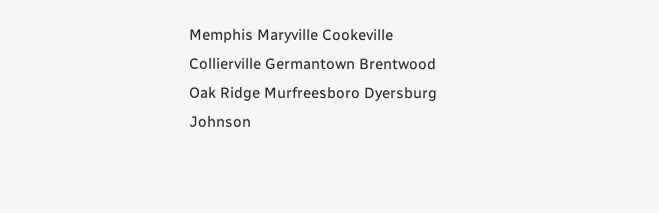Memphis Maryville Cookeville Collierville Germantown Brentwood Oak Ridge Murfreesboro Dyersburg Johnson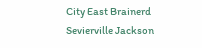City East Brainerd Sevierville Jackson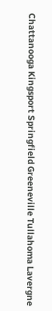Chattanooga Kingsport Springfield Greeneville Tullahoma Lavergne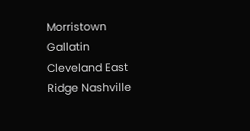Morristown Gallatin Cleveland East Ridge Nashville